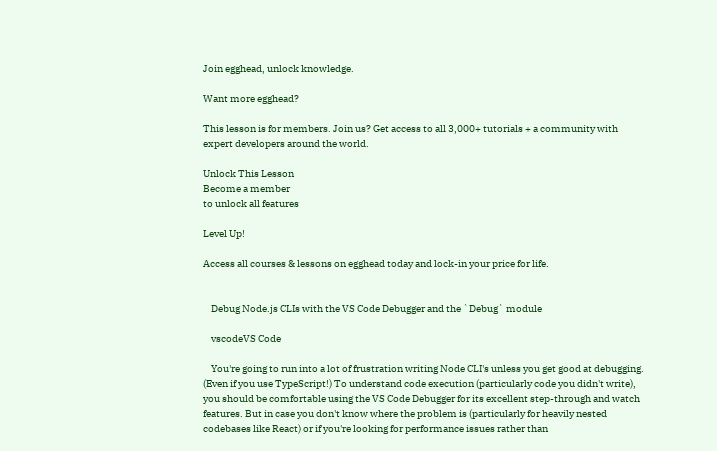Join egghead, unlock knowledge.

Want more egghead?

This lesson is for members. Join us? Get access to all 3,000+ tutorials + a community with expert developers around the world.

Unlock This Lesson
Become a member
to unlock all features

Level Up!

Access all courses & lessons on egghead today and lock-in your price for life.


    Debug Node.js CLIs with the VS Code Debugger and the `Debug` module

    vscodeVS Code

    You're going to run into a lot of frustration writing Node CLI's unless you get good at debugging. (Even if you use TypeScript!) To understand code execution (particularly code you didn't write), you should be comfortable using the VS Code Debugger for its excellent step-through and watch features. But in case you don't know where the problem is (particularly for heavily nested codebases like React) or if you're looking for performance issues rather than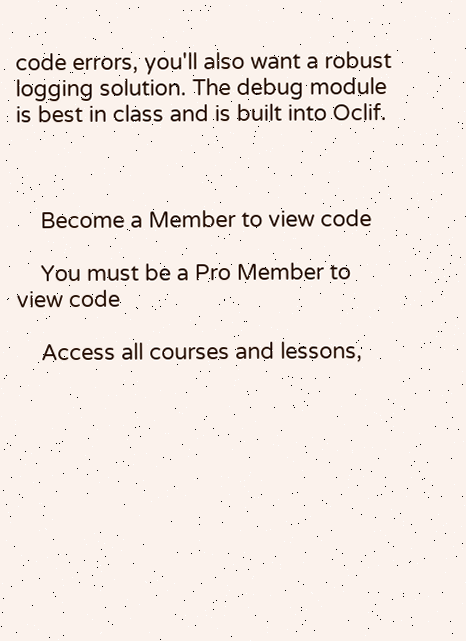code errors, you'll also want a robust logging solution. The debug module is best in class and is built into Oclif.



    Become a Member to view code

    You must be a Pro Member to view code

    Access all courses and lessons,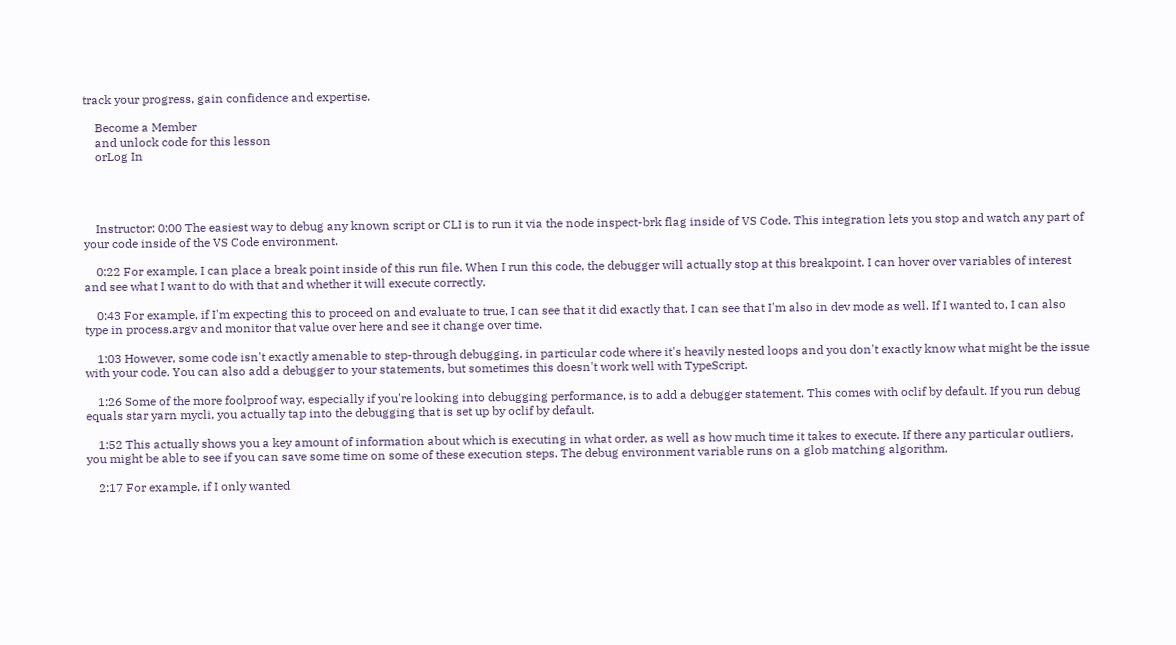track your progress, gain confidence and expertise.

    Become a Member
    and unlock code for this lesson
    orLog In




    Instructor: 0:00 The easiest way to debug any known script or CLI is to run it via the node inspect-brk flag inside of VS Code. This integration lets you stop and watch any part of your code inside of the VS Code environment.

    0:22 For example, I can place a break point inside of this run file. When I run this code, the debugger will actually stop at this breakpoint. I can hover over variables of interest and see what I want to do with that and whether it will execute correctly.

    0:43 For example, if I'm expecting this to proceed on and evaluate to true, I can see that it did exactly that. I can see that I'm also in dev mode as well. If I wanted to, I can also type in process.argv and monitor that value over here and see it change over time.

    1:03 However, some code isn't exactly amenable to step-through debugging, in particular code where it's heavily nested loops and you don't exactly know what might be the issue with your code. You can also add a debugger to your statements, but sometimes this doesn't work well with TypeScript.

    1:26 Some of the more foolproof way, especially if you're looking into debugging performance, is to add a debugger statement. This comes with oclif by default. If you run debug equals star yarn mycli, you actually tap into the debugging that is set up by oclif by default.

    1:52 This actually shows you a key amount of information about which is executing in what order, as well as how much time it takes to execute. If there any particular outliers, you might be able to see if you can save some time on some of these execution steps. The debug environment variable runs on a glob matching algorithm.

    2:17 For example, if I only wanted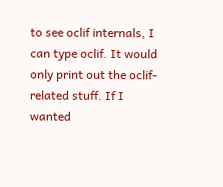to see oclif internals, I can type oclif. It would only print out the oclif-related stuff. If I wanted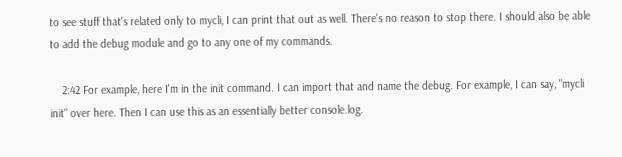to see stuff that's related only to mycli, I can print that out as well. There's no reason to stop there. I should also be able to add the debug module and go to any one of my commands.

    2:42 For example, here I'm in the init command. I can import that and name the debug. For example, I can say, "mycli init" over here. Then I can use this as an essentially better console.log.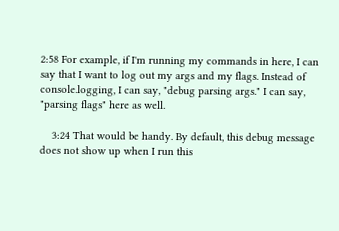2:58 For example, if I'm running my commands in here, I can say that I want to log out my args and my flags. Instead of console.logging, I can say, "debug parsing args." I can say, "parsing flags" here as well.

    3:24 That would be handy. By default, this debug message does not show up when I run this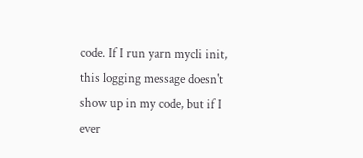code. If I run yarn mycli init, this logging message doesn't show up in my code, but if I ever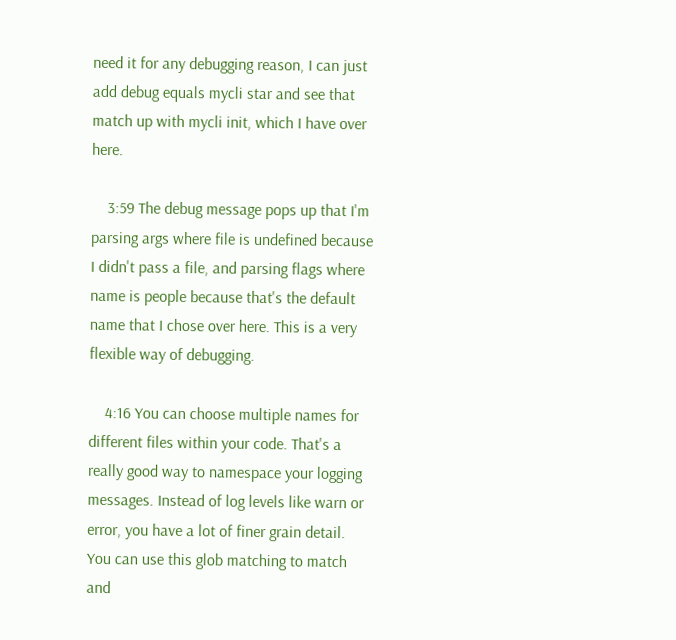need it for any debugging reason, I can just add debug equals mycli star and see that match up with mycli init, which I have over here.

    3:59 The debug message pops up that I'm parsing args where file is undefined because I didn't pass a file, and parsing flags where name is people because that's the default name that I chose over here. This is a very flexible way of debugging.

    4:16 You can choose multiple names for different files within your code. That's a really good way to namespace your logging messages. Instead of log levels like warn or error, you have a lot of finer grain detail. You can use this glob matching to match and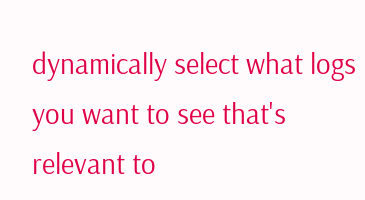dynamically select what logs you want to see that's relevant to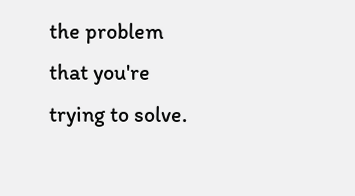the problem that you're trying to solve.